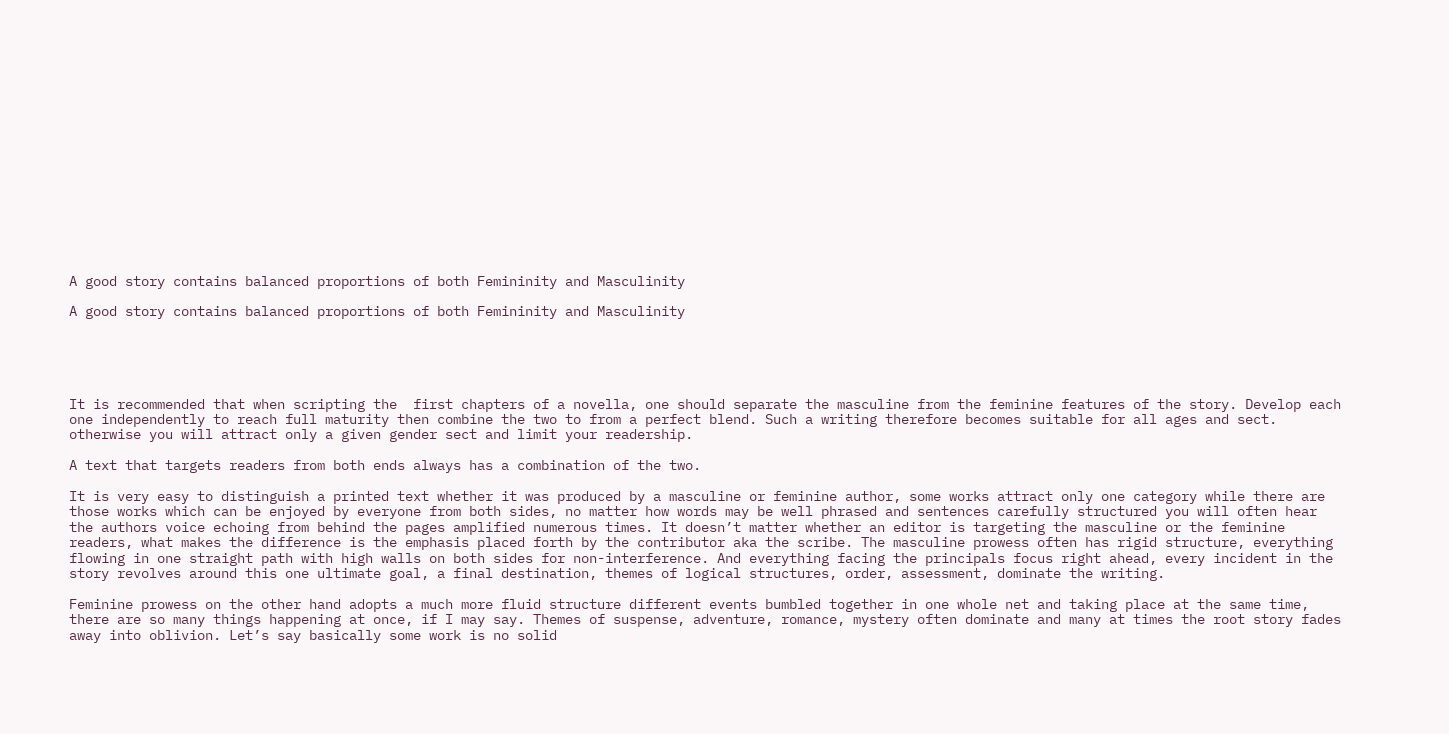A good story contains balanced proportions of both Femininity and Masculinity

A good story contains balanced proportions of both Femininity and Masculinity





It is recommended that when scripting the  first chapters of a novella, one should separate the masculine from the feminine features of the story. Develop each one independently to reach full maturity then combine the two to from a perfect blend. Such a writing therefore becomes suitable for all ages and sect. otherwise you will attract only a given gender sect and limit your readership.

A text that targets readers from both ends always has a combination of the two.

It is very easy to distinguish a printed text whether it was produced by a masculine or feminine author, some works attract only one category while there are those works which can be enjoyed by everyone from both sides, no matter how words may be well phrased and sentences carefully structured you will often hear the authors voice echoing from behind the pages amplified numerous times. It doesn’t matter whether an editor is targeting the masculine or the feminine readers, what makes the difference is the emphasis placed forth by the contributor aka the scribe. The masculine prowess often has rigid structure, everything flowing in one straight path with high walls on both sides for non-interference. And everything facing the principals focus right ahead, every incident in the story revolves around this one ultimate goal, a final destination, themes of logical structures, order, assessment, dominate the writing.

Feminine prowess on the other hand adopts a much more fluid structure different events bumbled together in one whole net and taking place at the same time, there are so many things happening at once, if I may say. Themes of suspense, adventure, romance, mystery often dominate and many at times the root story fades away into oblivion. Let’s say basically some work is no solid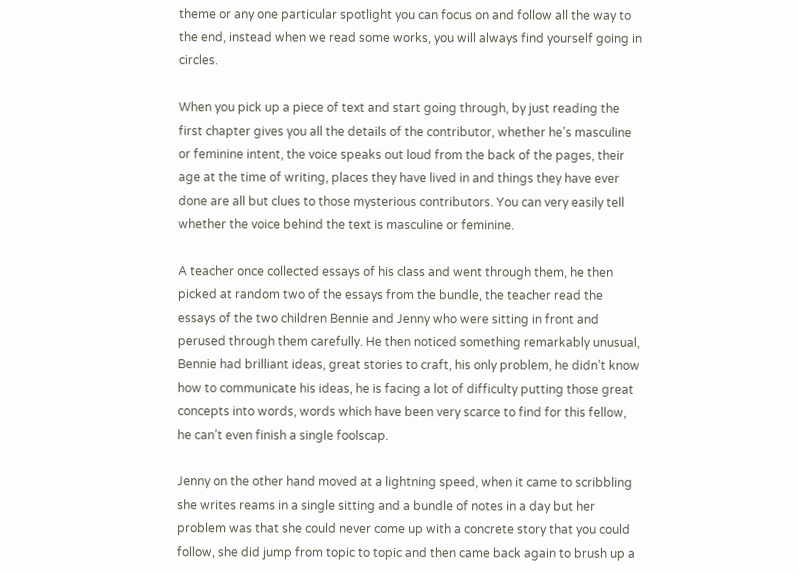theme or any one particular spotlight you can focus on and follow all the way to the end, instead when we read some works, you will always find yourself going in circles.

When you pick up a piece of text and start going through, by just reading the first chapter gives you all the details of the contributor, whether he’s masculine or feminine intent, the voice speaks out loud from the back of the pages, their age at the time of writing, places they have lived in and things they have ever done are all but clues to those mysterious contributors. You can very easily tell whether the voice behind the text is masculine or feminine.

A teacher once collected essays of his class and went through them, he then picked at random two of the essays from the bundle, the teacher read the essays of the two children Bennie and Jenny who were sitting in front and perused through them carefully. He then noticed something remarkably unusual, Bennie had brilliant ideas, great stories to craft, his only problem, he didn’t know how to communicate his ideas, he is facing a lot of difficulty putting those great concepts into words, words which have been very scarce to find for this fellow, he can’t even finish a single foolscap.

Jenny on the other hand moved at a lightning speed, when it came to scribbling she writes reams in a single sitting and a bundle of notes in a day but her problem was that she could never come up with a concrete story that you could follow, she did jump from topic to topic and then came back again to brush up a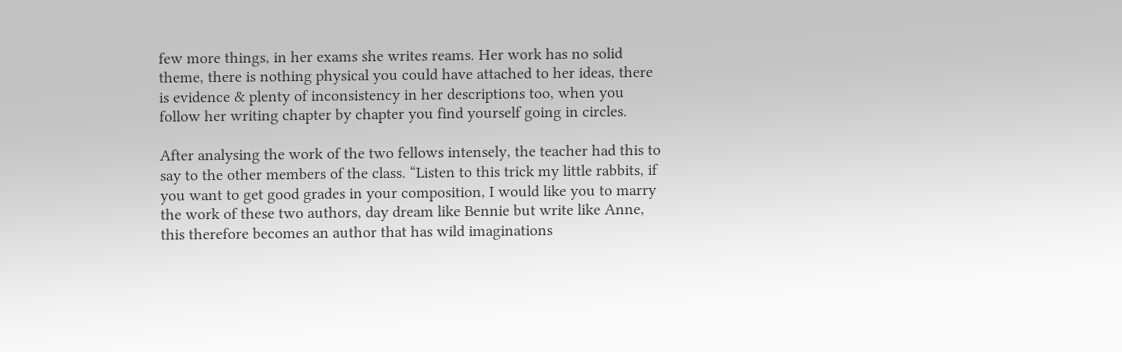few more things, in her exams she writes reams. Her work has no solid theme, there is nothing physical you could have attached to her ideas, there is evidence & plenty of inconsistency in her descriptions too, when you follow her writing chapter by chapter you find yourself going in circles.

After analysing the work of the two fellows intensely, the teacher had this to say to the other members of the class. “Listen to this trick my little rabbits, if you want to get good grades in your composition, I would like you to marry the work of these two authors, day dream like Bennie but write like Anne, this therefore becomes an author that has wild imaginations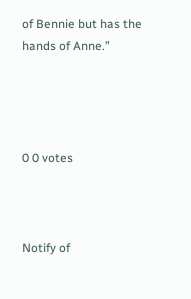of Bennie but has the hands of Anne.”




0 0 votes



Notify of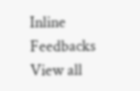Inline Feedbacks
View all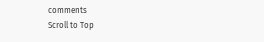comments
Scroll to Top